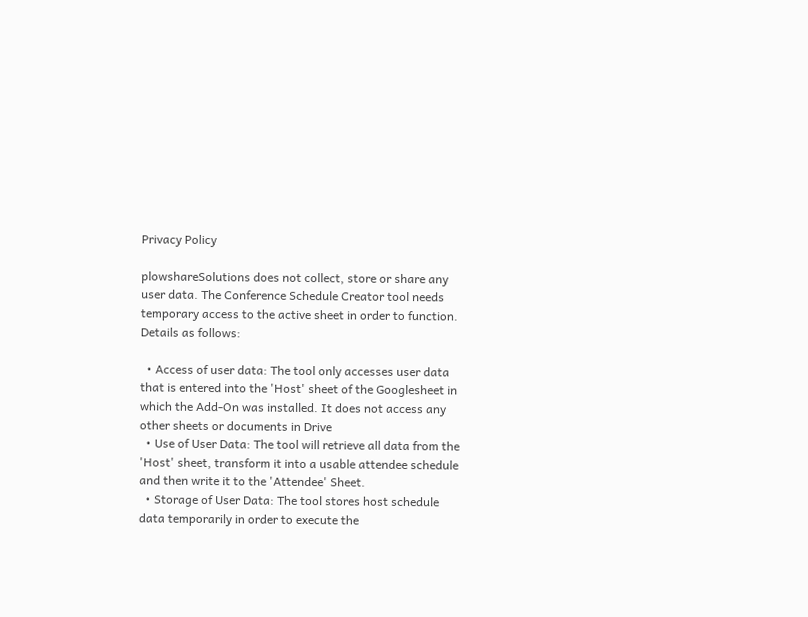Privacy Policy

plowshareSolutions does not collect, store or share any user data. The Conference Schedule Creator tool needs temporary access to the active sheet in order to function. Details as follows:

  • Access of user data: The tool only accesses user data that is entered into the 'Host' sheet of the Googlesheet in which the Add-On was installed. It does not access any other sheets or documents in Drive
  • Use of User Data: The tool will retrieve all data from the 'Host' sheet, transform it into a usable attendee schedule and then write it to the 'Attendee' Sheet.
  • Storage of User Data: The tool stores host schedule data temporarily in order to execute the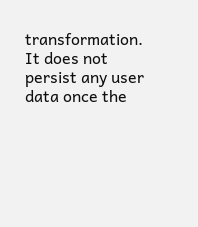transformation. It does not persist any user data once the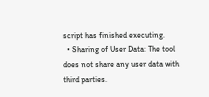script has finished executing.
  • Sharing of User Data: The tool does not share any user data with third parties.